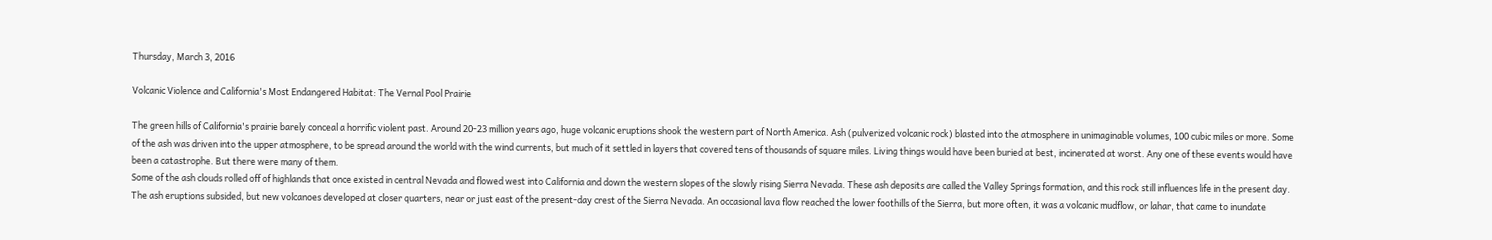Thursday, March 3, 2016

Volcanic Violence and California's Most Endangered Habitat: The Vernal Pool Prairie

The green hills of California's prairie barely conceal a horrific violent past. Around 20-23 million years ago, huge volcanic eruptions shook the western part of North America. Ash (pulverized volcanic rock) blasted into the atmosphere in unimaginable volumes, 100 cubic miles or more. Some of the ash was driven into the upper atmosphere, to be spread around the world with the wind currents, but much of it settled in layers that covered tens of thousands of square miles. Living things would have been buried at best, incinerated at worst. Any one of these events would have been a catastrophe. But there were many of them.
Some of the ash clouds rolled off of highlands that once existed in central Nevada and flowed west into California and down the western slopes of the slowly rising Sierra Nevada. These ash deposits are called the Valley Springs formation, and this rock still influences life in the present day.
The ash eruptions subsided, but new volcanoes developed at closer quarters, near or just east of the present-day crest of the Sierra Nevada. An occasional lava flow reached the lower foothills of the Sierra, but more often, it was a volcanic mudflow, or lahar, that came to inundate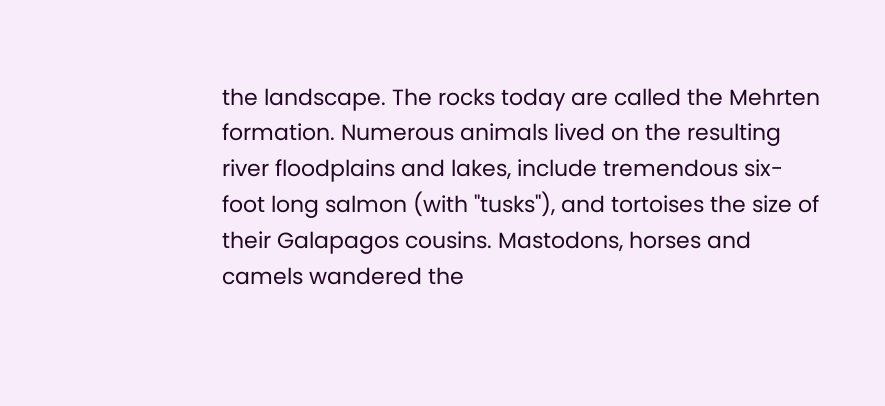the landscape. The rocks today are called the Mehrten formation. Numerous animals lived on the resulting river floodplains and lakes, include tremendous six-foot long salmon (with "tusks"), and tortoises the size of their Galapagos cousins. Mastodons, horses and camels wandered the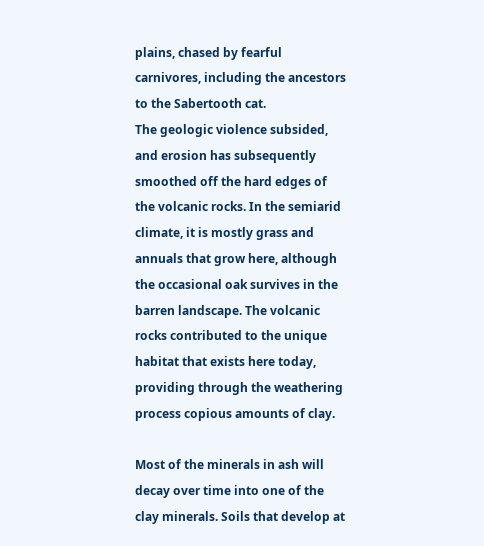plains, chased by fearful carnivores, including the ancestors to the Sabertooth cat.
The geologic violence subsided, and erosion has subsequently smoothed off the hard edges of the volcanic rocks. In the semiarid climate, it is mostly grass and annuals that grow here, although the occasional oak survives in the barren landscape. The volcanic rocks contributed to the unique habitat that exists here today, providing through the weathering process copious amounts of clay.

Most of the minerals in ash will decay over time into one of the clay minerals. Soils that develop at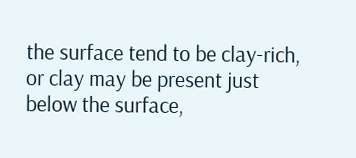the surface tend to be clay-rich, or clay may be present just below the surface,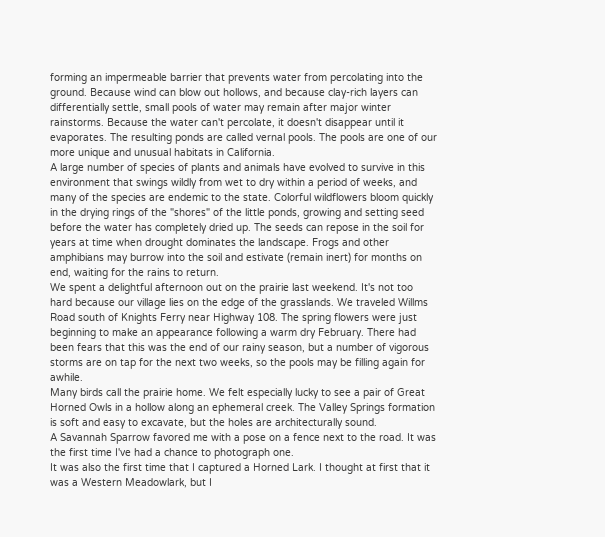forming an impermeable barrier that prevents water from percolating into the ground. Because wind can blow out hollows, and because clay-rich layers can differentially settle, small pools of water may remain after major winter rainstorms. Because the water can't percolate, it doesn't disappear until it evaporates. The resulting ponds are called vernal pools. The pools are one of our more unique and unusual habitats in California.
A large number of species of plants and animals have evolved to survive in this environment that swings wildly from wet to dry within a period of weeks, and many of the species are endemic to the state. Colorful wildflowers bloom quickly in the drying rings of the "shores" of the little ponds, growing and setting seed before the water has completely dried up. The seeds can repose in the soil for years at time when drought dominates the landscape. Frogs and other amphibians may burrow into the soil and estivate (remain inert) for months on end, waiting for the rains to return.
We spent a delightful afternoon out on the prairie last weekend. It's not too hard because our village lies on the edge of the grasslands. We traveled Willms Road south of Knights Ferry near Highway 108. The spring flowers were just beginning to make an appearance following a warm dry February. There had been fears that this was the end of our rainy season, but a number of vigorous storms are on tap for the next two weeks, so the pools may be filling again for awhile.
Many birds call the prairie home. We felt especially lucky to see a pair of Great Horned Owls in a hollow along an ephemeral creek. The Valley Springs formation is soft and easy to excavate, but the holes are architecturally sound.
A Savannah Sparrow favored me with a pose on a fence next to the road. It was the first time I've had a chance to photograph one.
It was also the first time that I captured a Horned Lark. I thought at first that it was a Western Meadowlark, but I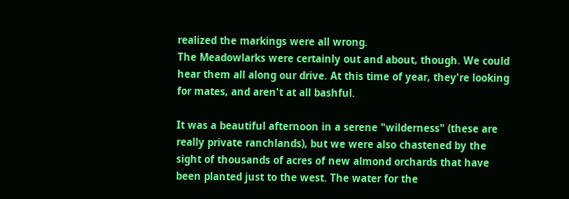realized the markings were all wrong.
The Meadowlarks were certainly out and about, though. We could hear them all along our drive. At this time of year, they're looking for mates, and aren't at all bashful.

It was a beautiful afternoon in a serene "wilderness" (these are really private ranchlands), but we were also chastened by the sight of thousands of acres of new almond orchards that have been planted just to the west. The water for the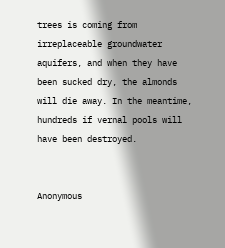trees is coming from irreplaceable groundwater aquifers, and when they have been sucked dry, the almonds will die away. In the meantime, hundreds if vernal pools will have been destroyed.


Anonymous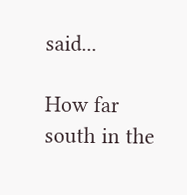said...

How far south in the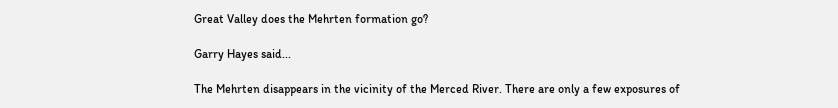Great Valley does the Mehrten formation go?

Garry Hayes said...

The Mehrten disappears in the vicinity of the Merced River. There are only a few exposures of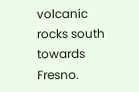volcanic rocks south towards Fresno.